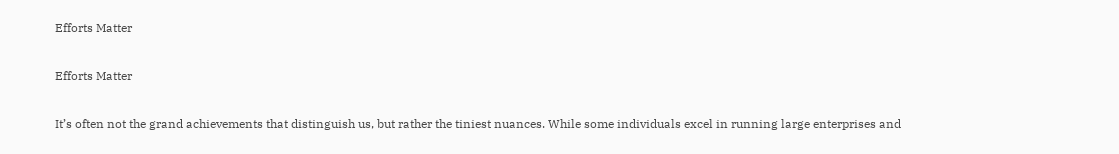Efforts Matter

Efforts Matter

It’s often not the grand achievements that distinguish us, but rather the tiniest nuances. While some individuals excel in running large enterprises and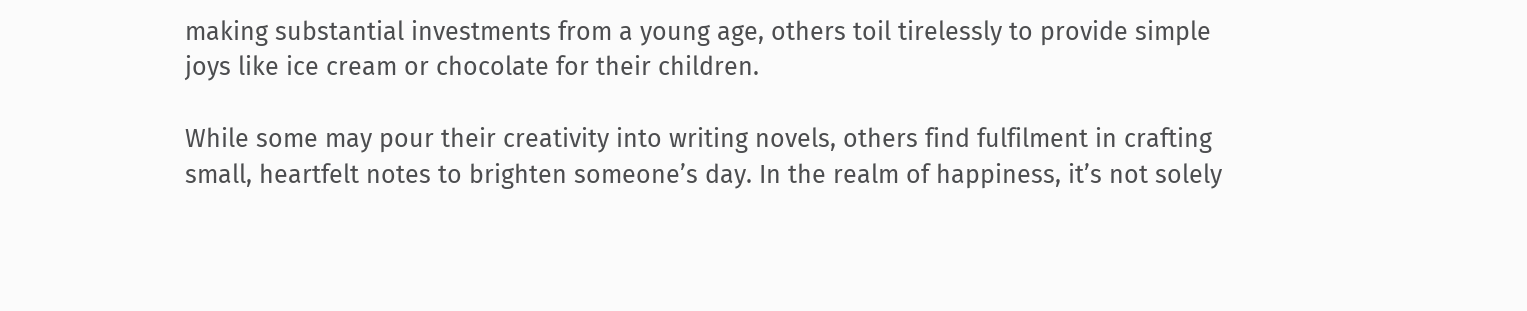making substantial investments from a young age, others toil tirelessly to provide simple joys like ice cream or chocolate for their children.

While some may pour their creativity into writing novels, others find fulfilment in crafting small, heartfelt notes to brighten someone’s day. In the realm of happiness, it’s not solely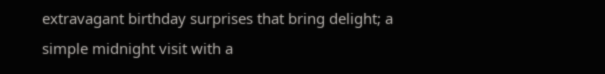extravagant birthday surprises that bring delight; a simple midnight visit with a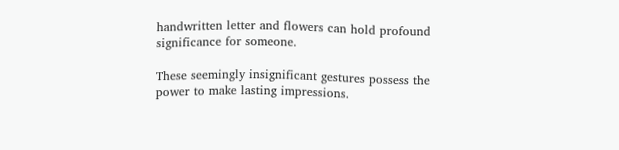handwritten letter and flowers can hold profound significance for someone.

These seemingly insignificant gestures possess the power to make lasting impressions.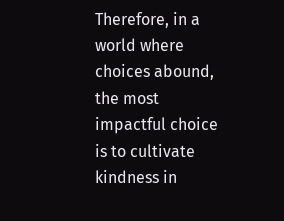Therefore, in a world where choices abound, the most impactful choice is to cultivate kindness in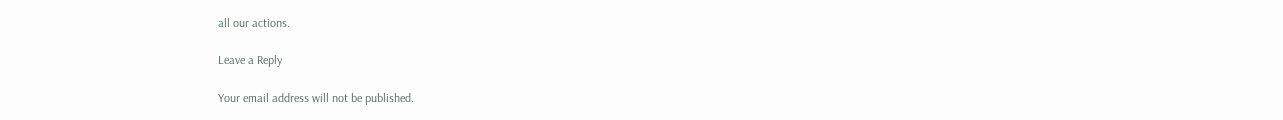all our actions.

Leave a Reply

Your email address will not be published.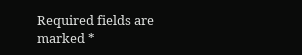Required fields are marked *